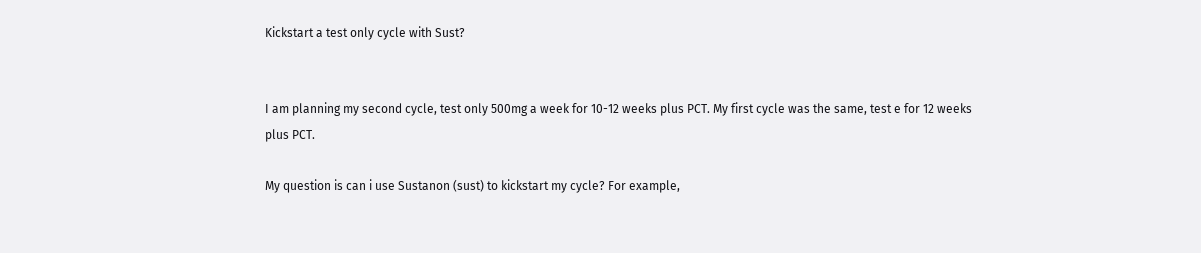Kickstart a test only cycle with Sust?


I am planning my second cycle, test only 500mg a week for 10-12 weeks plus PCT. My first cycle was the same, test e for 12 weeks plus PCT.

My question is can i use Sustanon (sust) to kickstart my cycle? For example,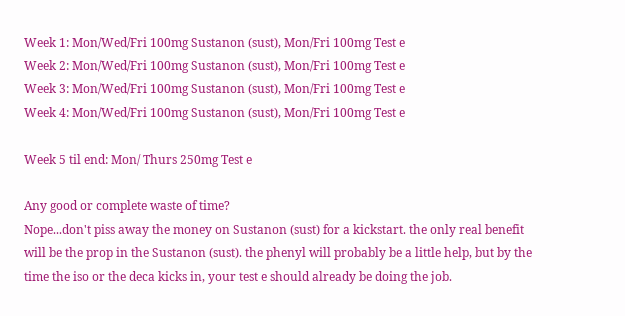Week 1: Mon/Wed/Fri 100mg Sustanon (sust), Mon/Fri 100mg Test e
Week 2: Mon/Wed/Fri 100mg Sustanon (sust), Mon/Fri 100mg Test e
Week 3: Mon/Wed/Fri 100mg Sustanon (sust), Mon/Fri 100mg Test e
Week 4: Mon/Wed/Fri 100mg Sustanon (sust), Mon/Fri 100mg Test e

Week 5 til end: Mon/ Thurs 250mg Test e

Any good or complete waste of time?
Nope...don't piss away the money on Sustanon (sust) for a kickstart. the only real benefit will be the prop in the Sustanon (sust). the phenyl will probably be a little help, but by the time the iso or the deca kicks in, your test e should already be doing the job.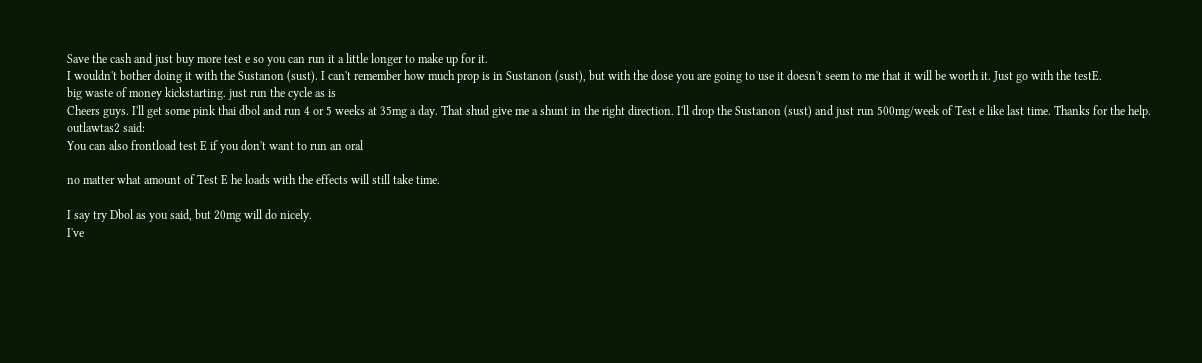Save the cash and just buy more test e so you can run it a little longer to make up for it.
I wouldn't bother doing it with the Sustanon (sust). I can't remember how much prop is in Sustanon (sust), but with the dose you are going to use it doesn't seem to me that it will be worth it. Just go with the testE.
big waste of money kickstarting. just run the cycle as is
Cheers guys. I'll get some pink thai dbol and run 4 or 5 weeks at 35mg a day. That shud give me a shunt in the right direction. I'll drop the Sustanon (sust) and just run 500mg/week of Test e like last time. Thanks for the help.
outlawtas2 said:
You can also frontload test E if you don't want to run an oral

no matter what amount of Test E he loads with the effects will still take time.

I say try Dbol as you said, but 20mg will do nicely.
I've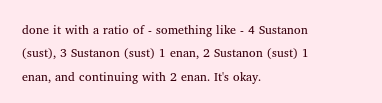done it with a ratio of - something like - 4 Sustanon (sust), 3 Sustanon (sust) 1 enan, 2 Sustanon (sust) 1 enan, and continuing with 2 enan. It's okay.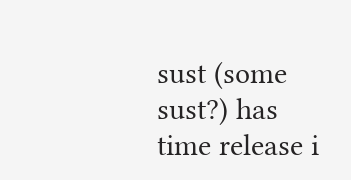sust (some sust?) has time release i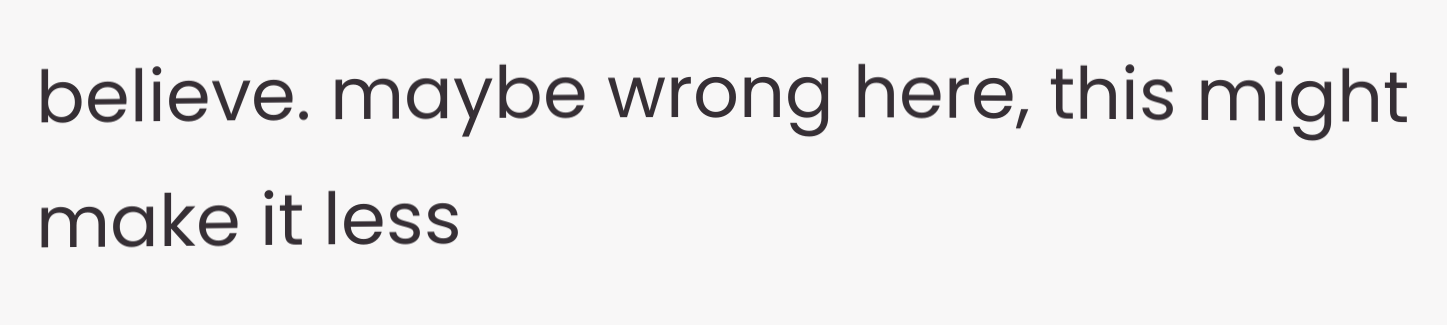believe. maybe wrong here, this might make it less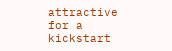attractive for a kickstart